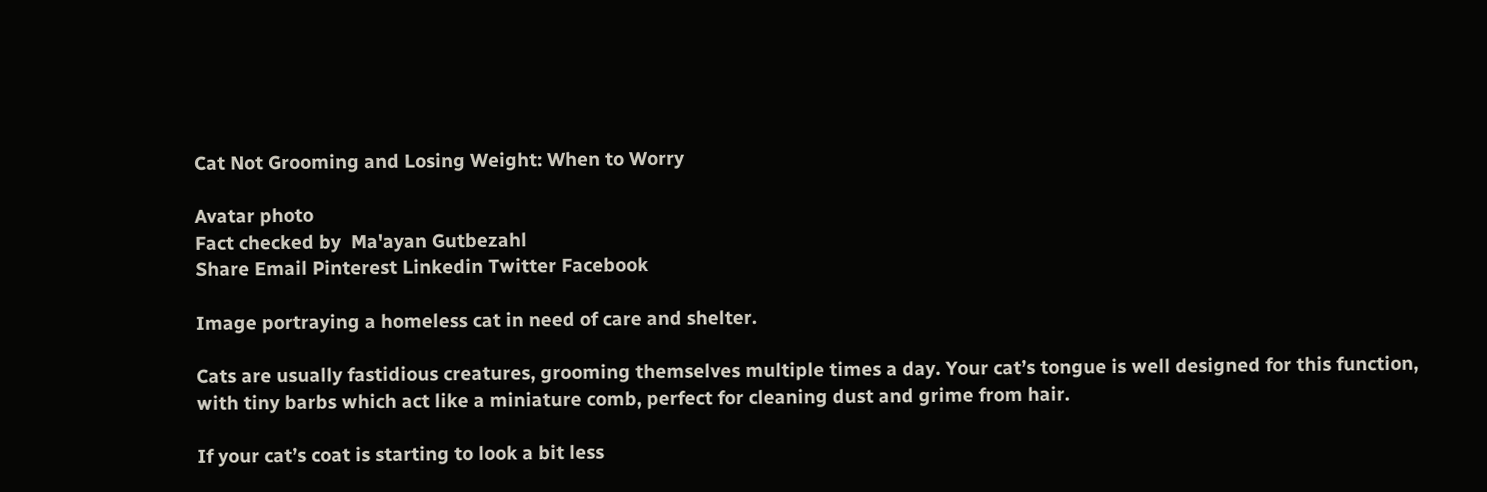Cat Not Grooming and Losing Weight: When to Worry

Avatar photo
Fact checked by  Ma'ayan Gutbezahl
Share Email Pinterest Linkedin Twitter Facebook

Image portraying a homeless cat in need of care and shelter.

Cats are usually fastidious creatures, grooming themselves multiple times a day. Your cat’s tongue is well designed for this function, with tiny barbs which act like a miniature comb, perfect for cleaning dust and grime from hair.

If your cat’s coat is starting to look a bit less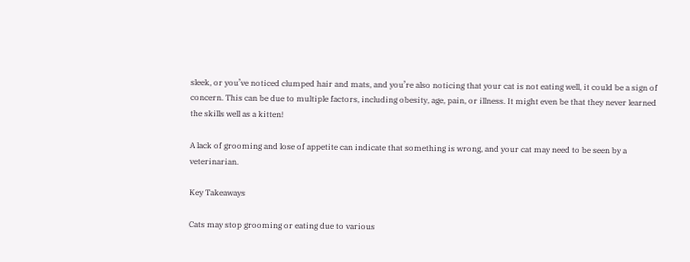sleek, or you’ve noticed clumped hair and mats, and you’re also noticing that your cat is not eating well, it could be a sign of concern. This can be due to multiple factors, including obesity, age, pain, or illness. It might even be that they never learned the skills well as a kitten!

A lack of grooming and lose of appetite can indicate that something is wrong, and your cat may need to be seen by a veterinarian.

Key Takeaways

Cats may stop grooming or eating due to various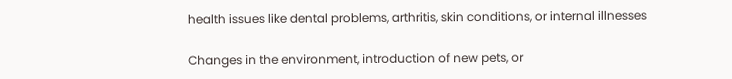health issues like dental problems, arthritis, skin conditions, or internal illnesses

Changes in the environment, introduction of new pets, or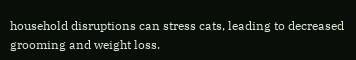household disruptions can stress cats, leading to decreased grooming and weight loss.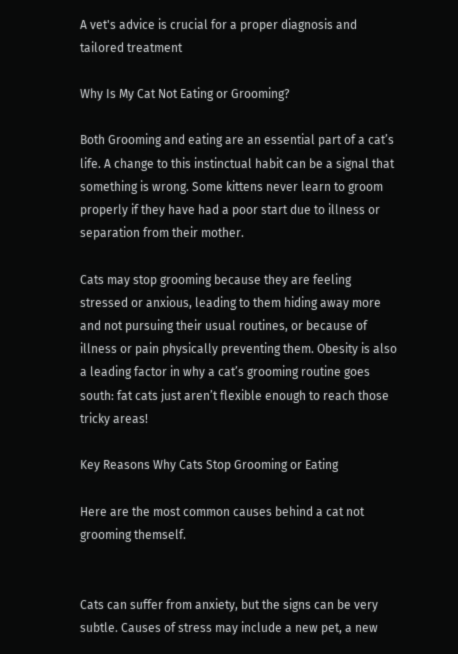A vet's advice is crucial for a proper diagnosis and tailored treatment

Why Is My Cat Not Eating or Grooming?

Both Grooming and eating are an essential part of a cat’s life. A change to this instinctual habit can be a signal that something is wrong. Some kittens never learn to groom properly if they have had a poor start due to illness or separation from their mother.

Cats may stop grooming because they are feeling stressed or anxious, leading to them hiding away more and not pursuing their usual routines, or because of illness or pain physically preventing them. Obesity is also a leading factor in why a cat’s grooming routine goes south: fat cats just aren’t flexible enough to reach those tricky areas!

Key Reasons Why Cats Stop Grooming or Eating

Here are the most common causes behind a cat not grooming themself.


Cats can suffer from anxiety, but the signs can be very subtle. Causes of stress may include a new pet, a new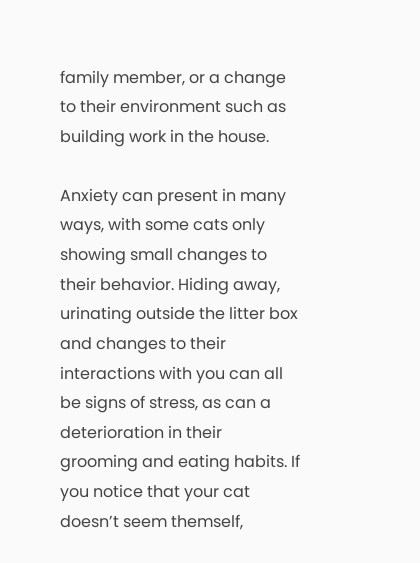family member, or a change to their environment such as building work in the house.

Anxiety can present in many ways, with some cats only showing small changes to their behavior. Hiding away, urinating outside the litter box and changes to their interactions with you can all be signs of stress, as can a deterioration in their grooming and eating habits. If you notice that your cat doesn’t seem themself,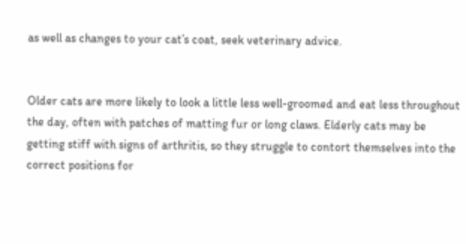as well as changes to your cat’s coat, seek veterinary advice.


Older cats are more likely to look a little less well-groomed and eat less throughout the day, often with patches of matting fur or long claws. Elderly cats may be getting stiff with signs of arthritis, so they struggle to contort themselves into the correct positions for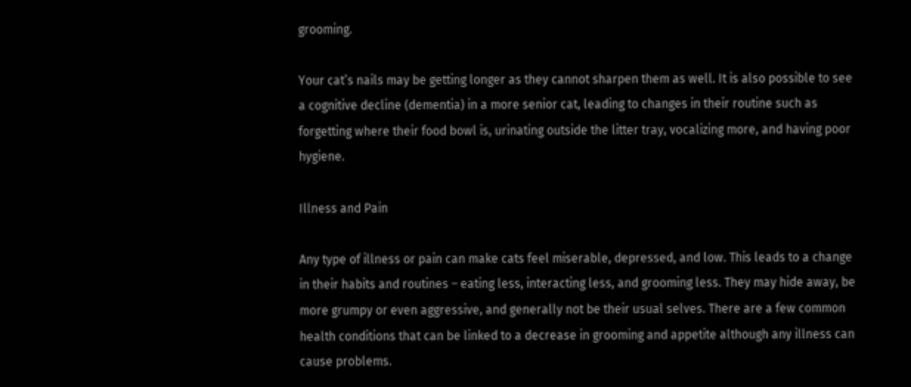grooming.

Your cat’s nails may be getting longer as they cannot sharpen them as well. It is also possible to see a cognitive decline (dementia) in a more senior cat, leading to changes in their routine such as forgetting where their food bowl is, urinating outside the litter tray, vocalizing more, and having poor hygiene.

Illness and Pain

Any type of illness or pain can make cats feel miserable, depressed, and low. This leads to a change in their habits and routines – eating less, interacting less, and grooming less. They may hide away, be more grumpy or even aggressive, and generally not be their usual selves. There are a few common health conditions that can be linked to a decrease in grooming and appetite although any illness can cause problems.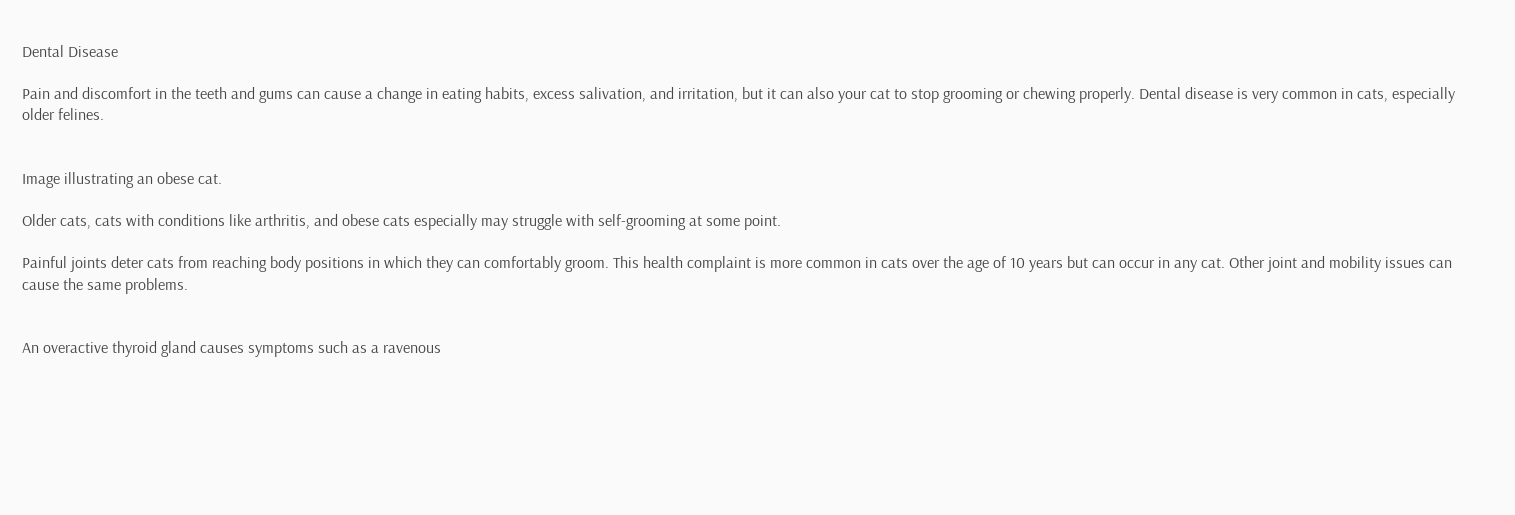Dental Disease

Pain and discomfort in the teeth and gums can cause a change in eating habits, excess salivation, and irritation, but it can also your cat to stop grooming or chewing properly. Dental disease is very common in cats, especially older felines.


Image illustrating an obese cat.

Older cats, cats with conditions like arthritis, and obese cats especially may struggle with self-grooming at some point.

Painful joints deter cats from reaching body positions in which they can comfortably groom. This health complaint is more common in cats over the age of 10 years but can occur in any cat. Other joint and mobility issues can cause the same problems.


An overactive thyroid gland causes symptoms such as a ravenous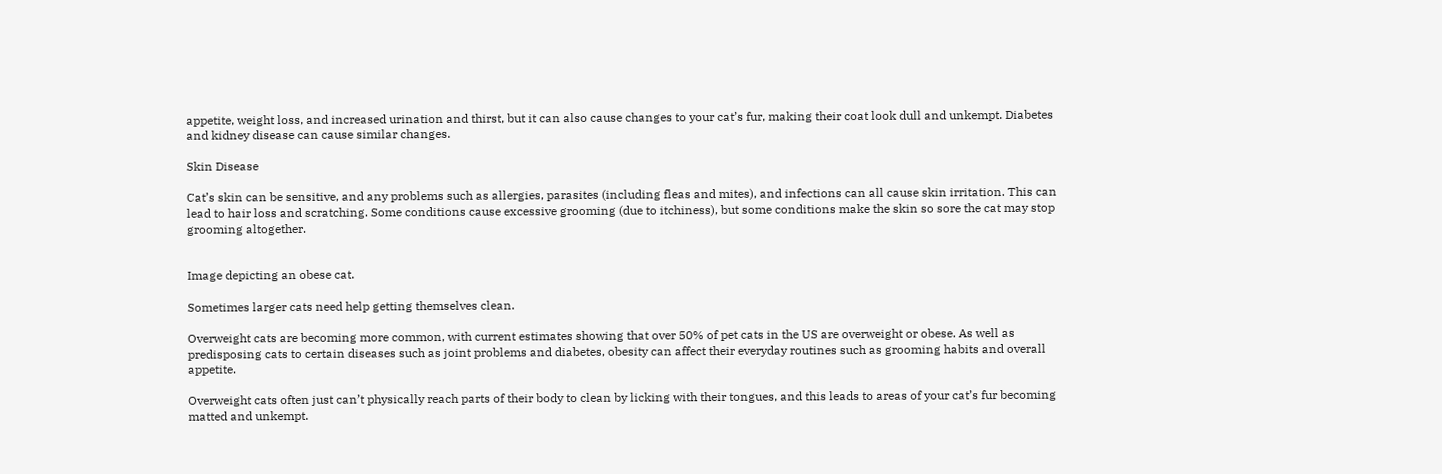appetite, weight loss, and increased urination and thirst, but it can also cause changes to your cat’s fur, making their coat look dull and unkempt. Diabetes and kidney disease can cause similar changes.

Skin Disease

Cat’s skin can be sensitive, and any problems such as allergies, parasites (including fleas and mites), and infections can all cause skin irritation. This can lead to hair loss and scratching. Some conditions cause excessive grooming (due to itchiness), but some conditions make the skin so sore the cat may stop grooming altogether.


Image depicting an obese cat.

Sometimes larger cats need help getting themselves clean.

Overweight cats are becoming more common, with current estimates showing that over 50% of pet cats in the US are overweight or obese. As well as predisposing cats to certain diseases such as joint problems and diabetes, obesity can affect their everyday routines such as grooming habits and overall appetite.

Overweight cats often just can’t physically reach parts of their body to clean by licking with their tongues, and this leads to areas of your cat’s fur becoming matted and unkempt.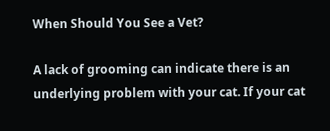When Should You See a Vet?

A lack of grooming can indicate there is an underlying problem with your cat. If your cat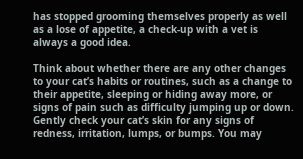has stopped grooming themselves properly as well as a lose of appetite, a check-up with a vet is always a good idea.

Think about whether there are any other changes to your cat’s habits or routines, such as a change to their appetite, sleeping or hiding away more, or signs of pain such as difficulty jumping up or down. Gently check your cat’s skin for any signs of redness, irritation, lumps, or bumps. You may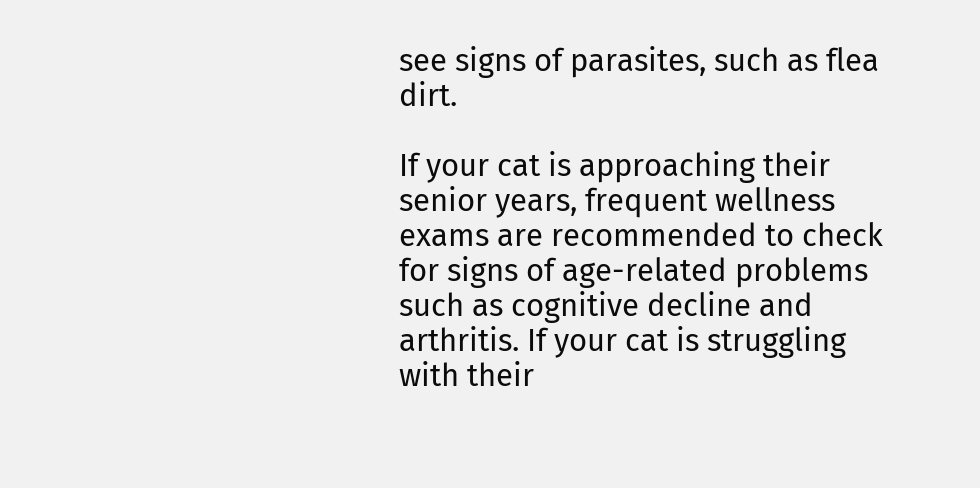see signs of parasites, such as flea dirt.

If your cat is approaching their senior years, frequent wellness exams are recommended to check for signs of age-related problems such as cognitive decline and arthritis. If your cat is struggling with their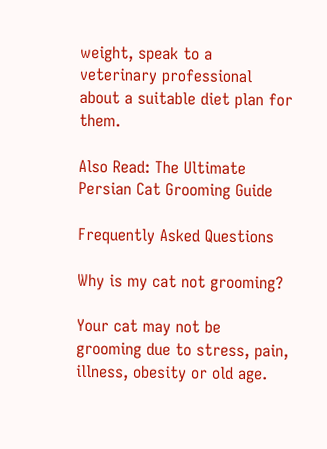weight, speak to a veterinary professional about a suitable diet plan for them.

Also Read: The Ultimate Persian Cat Grooming Guide

Frequently Asked Questions

Why is my cat not grooming?

Your cat may not be grooming due to stress, pain, illness, obesity or old age.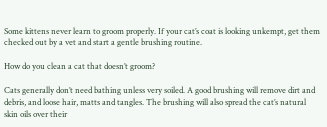Some kittens never learn to groom properly. If your cat’s coat is looking unkempt, get them checked out by a vet and start a gentle brushing routine.

How do you clean a cat that doesn’t groom?

Cats generally don’t need bathing unless very soiled. A good brushing will remove dirt and debris, and loose hair, matts and tangles. The brushing will also spread the cat’s natural skin oils over their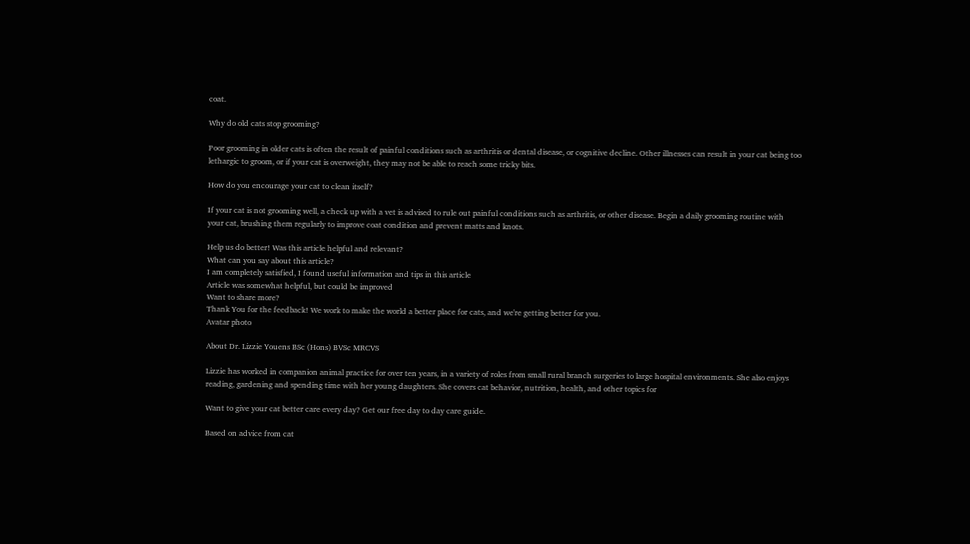coat.

Why do old cats stop grooming?

Poor grooming in older cats is often the result of painful conditions such as arthritis or dental disease, or cognitive decline. Other illnesses can result in your cat being too lethargic to groom, or if your cat is overweight, they may not be able to reach some tricky bits.

How do you encourage your cat to clean itself?

If your cat is not grooming well, a check up with a vet is advised to rule out painful conditions such as arthritis, or other disease. Begin a daily grooming routine with your cat, brushing them regularly to improve coat condition and prevent matts and knots.

Help us do better! Was this article helpful and relevant?
What can you say about this article?
I am completely satisfied, I found useful information and tips in this article
Article was somewhat helpful, but could be improved
Want to share more?
Thank You for the feedback! We work to make the world a better place for cats, and we're getting better for you.
Avatar photo

About Dr. Lizzie Youens BSc (Hons) BVSc MRCVS

Lizzie has worked in companion animal practice for over ten years, in a variety of roles from small rural branch surgeries to large hospital environments. She also enjoys reading, gardening and spending time with her young daughters. She covers cat behavior, nutrition, health, and other topics for

Want to give your cat better care every day? Get our free day to day care guide.

Based on advice from cat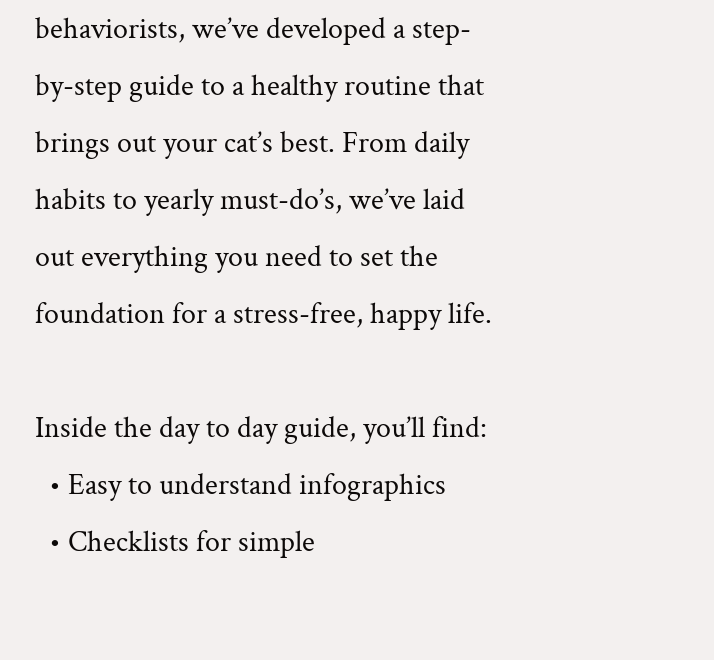behaviorists, we’ve developed a step-by-step guide to a healthy routine that brings out your cat’s best. From daily habits to yearly must-do’s, we’ve laid out everything you need to set the foundation for a stress-free, happy life.

Inside the day to day guide, you’ll find:
  • Easy to understand infographics
  • Checklists for simple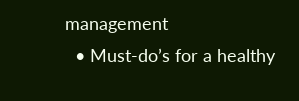management
  • Must-do’s for a healthy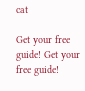cat

Get your free guide! Get your free guide!